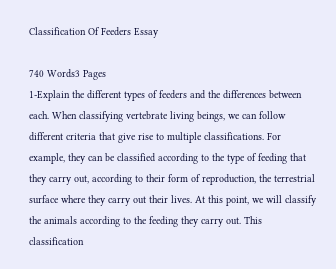Classification Of Feeders Essay

740 Words3 Pages
1-Explain the different types of feeders and the differences between each. When classifying vertebrate living beings, we can follow different criteria that give rise to multiple classifications. For example, they can be classified according to the type of feeding that they carry out, according to their form of reproduction, the terrestrial surface where they carry out their lives. At this point, we will classify the animals according to the feeding they carry out. This classification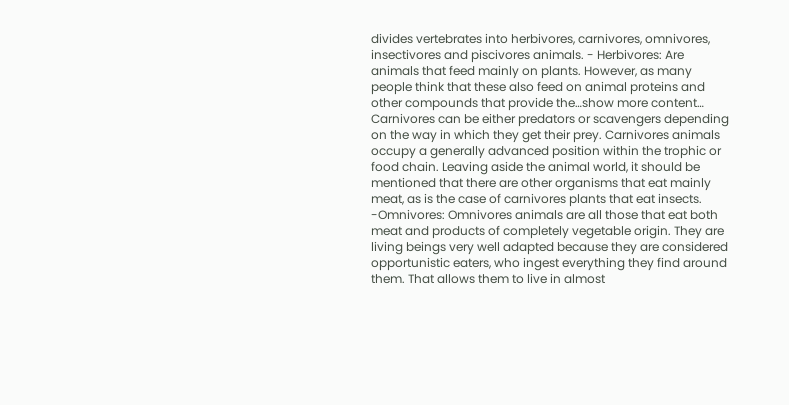divides vertebrates into herbivores, carnivores, omnivores, insectivores and piscivores animals. - Herbivores: Are animals that feed mainly on plants. However, as many people think that these also feed on animal proteins and other compounds that provide the…show more content…
Carnivores can be either predators or scavengers depending on the way in which they get their prey. Carnivores animals occupy a generally advanced position within the trophic or food chain. Leaving aside the animal world, it should be mentioned that there are other organisms that eat mainly meat, as is the case of carnivores plants that eat insects. -Omnivores: Omnivores animals are all those that eat both meat and products of completely vegetable origin. They are living beings very well adapted because they are considered opportunistic eaters, who ingest everything they find around them. That allows them to live in almost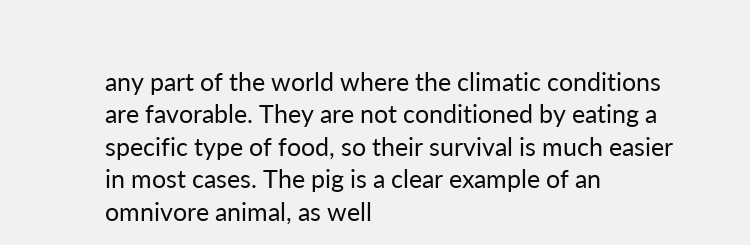any part of the world where the climatic conditions are favorable. They are not conditioned by eating a specific type of food, so their survival is much easier in most cases. The pig is a clear example of an omnivore animal, as well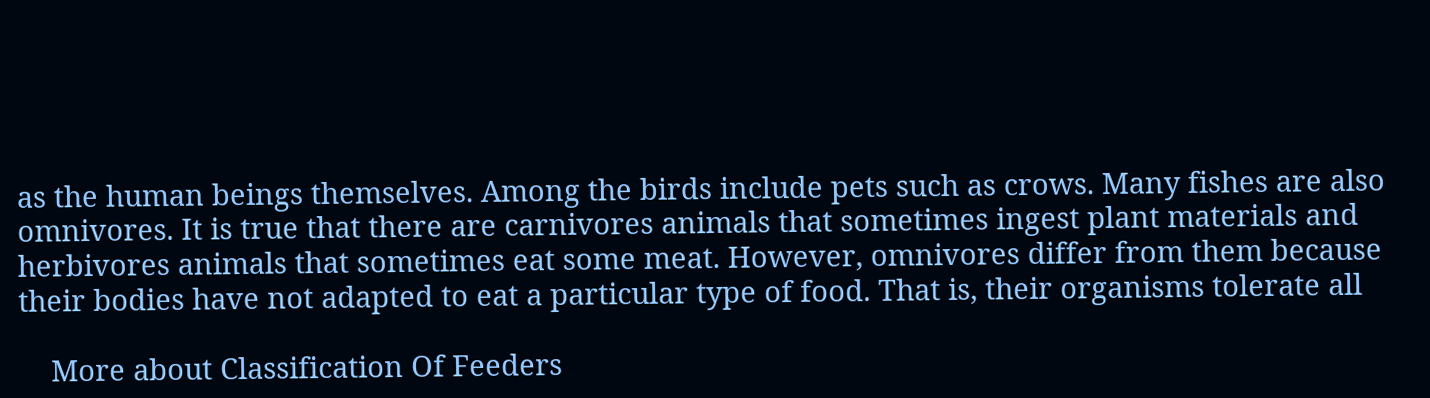as the human beings themselves. Among the birds include pets such as crows. Many fishes are also omnivores. It is true that there are carnivores animals that sometimes ingest plant materials and herbivores animals that sometimes eat some meat. However, omnivores differ from them because their bodies have not adapted to eat a particular type of food. That is, their organisms tolerate all

    More about Classification Of Feeders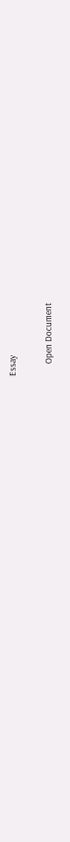Essay

      Open Document